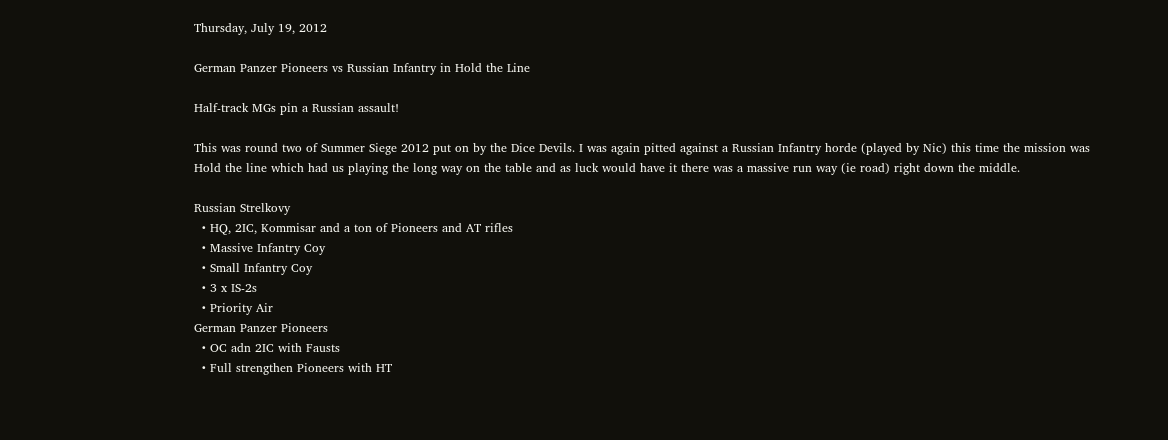Thursday, July 19, 2012

German Panzer Pioneers vs Russian Infantry in Hold the Line

Half-track MGs pin a Russian assault!

This was round two of Summer Siege 2012 put on by the Dice Devils. I was again pitted against a Russian Infantry horde (played by Nic) this time the mission was Hold the line which had us playing the long way on the table and as luck would have it there was a massive run way (ie road) right down the middle.

Russian Strelkovy
  • HQ, 2IC, Kommisar and a ton of Pioneers and AT rifles
  • Massive Infantry Coy
  • Small Infantry Coy
  • 3 x IS-2s
  • Priority Air
German Panzer Pioneers
  • OC adn 2IC with Fausts
  • Full strengthen Pioneers with HT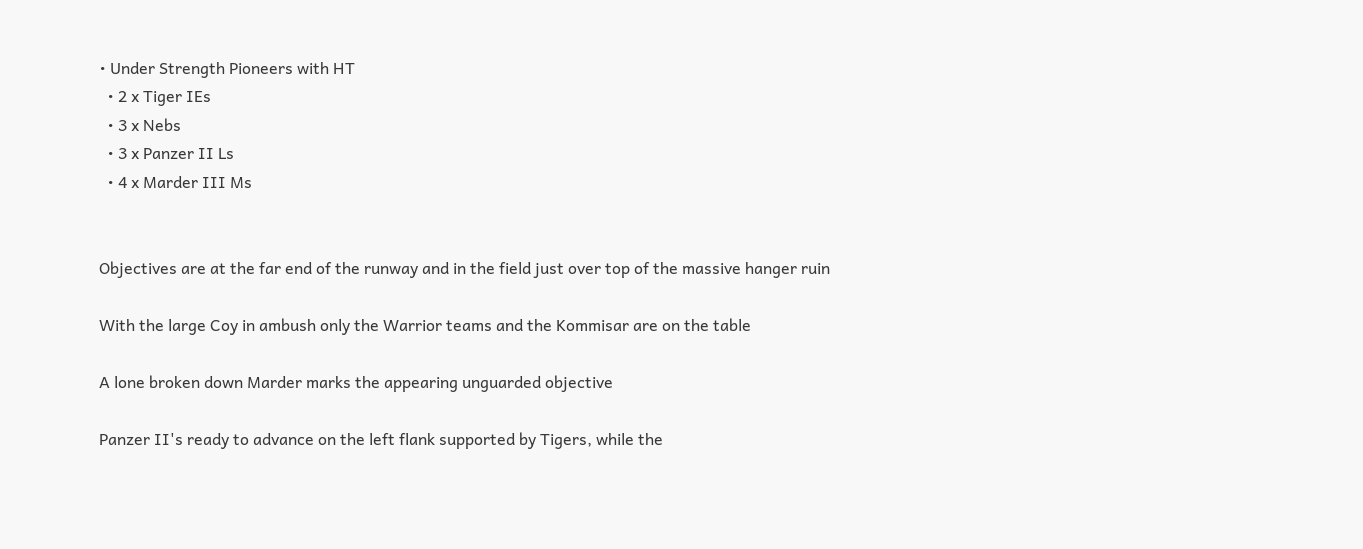• Under Strength Pioneers with HT
  • 2 x Tiger IEs
  • 3 x Nebs
  • 3 x Panzer II Ls
  • 4 x Marder III Ms


Objectives are at the far end of the runway and in the field just over top of the massive hanger ruin

With the large Coy in ambush only the Warrior teams and the Kommisar are on the table

A lone broken down Marder marks the appearing unguarded objective

Panzer II's ready to advance on the left flank supported by Tigers, while the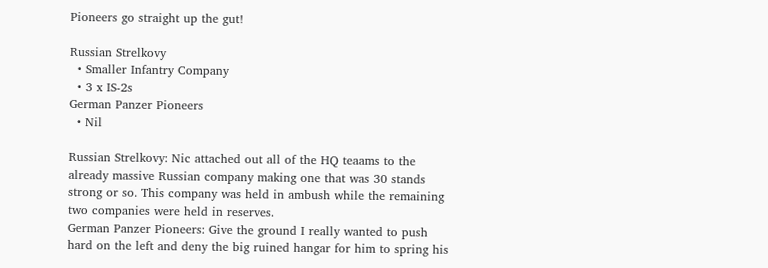Pioneers go straight up the gut!

Russian Strelkovy
  • Smaller Infantry Company
  • 3 x IS-2s
German Panzer Pioneers
  • Nil

Russian Strelkovy: Nic attached out all of the HQ teaams to the already massive Russian company making one that was 30 stands strong or so. This company was held in ambush while the remaining two companies were held in reserves.
German Panzer Pioneers: Give the ground I really wanted to push hard on the left and deny the big ruined hangar for him to spring his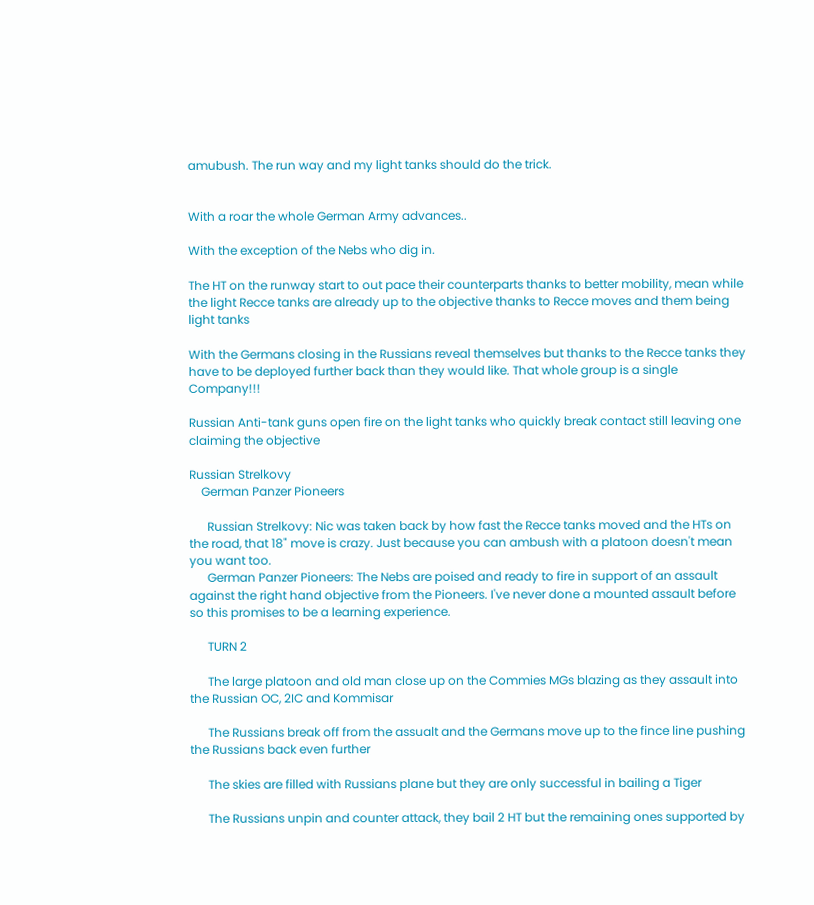amubush. The run way and my light tanks should do the trick.


With a roar the whole German Army advances..

With the exception of the Nebs who dig in.

The HT on the runway start to out pace their counterparts thanks to better mobility, mean while the light Recce tanks are already up to the objective thanks to Recce moves and them being light tanks

With the Germans closing in the Russians reveal themselves but thanks to the Recce tanks they have to be deployed further back than they would like. That whole group is a single Company!!!

Russian Anti-tank guns open fire on the light tanks who quickly break contact still leaving one claiming the objective

Russian Strelkovy
    German Panzer Pioneers

      Russian Strelkovy: Nic was taken back by how fast the Recce tanks moved and the HTs on the road, that 18" move is crazy. Just because you can ambush with a platoon doesn't mean you want too.
      German Panzer Pioneers: The Nebs are poised and ready to fire in support of an assault against the right hand objective from the Pioneers. I've never done a mounted assault before so this promises to be a learning experience.

      TURN 2

      The large platoon and old man close up on the Commies MGs blazing as they assault into the Russian OC, 2IC and Kommisar

      The Russians break off from the assualt and the Germans move up to the fince line pushing the Russians back even further

      The skies are filled with Russians plane but they are only successful in bailing a Tiger

      The Russians unpin and counter attack, they bail 2 HT but the remaining ones supported by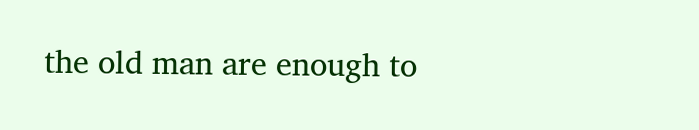the old man are enough to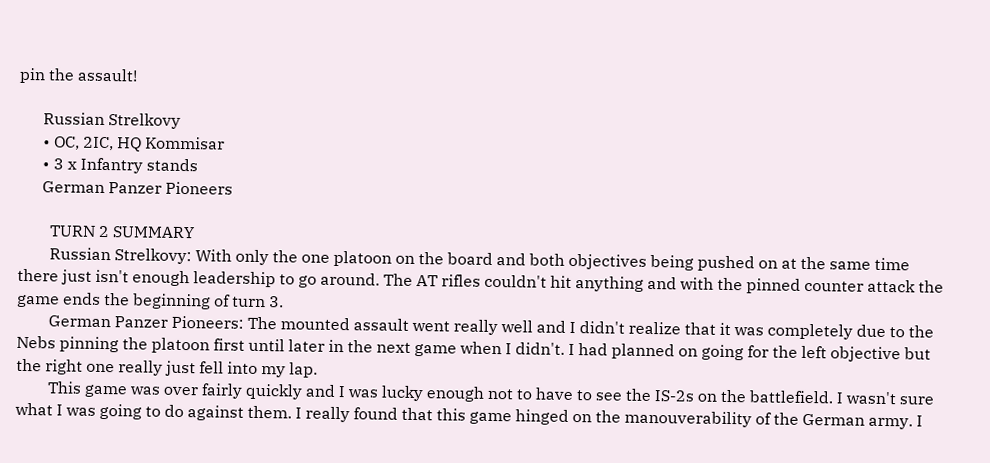pin the assault!

      Russian Strelkovy
      • OC, 2IC, HQ Kommisar
      • 3 x Infantry stands
      German Panzer Pioneers

        TURN 2 SUMMARY
        Russian Strelkovy: With only the one platoon on the board and both objectives being pushed on at the same time there just isn't enough leadership to go around. The AT rifles couldn't hit anything and with the pinned counter attack the game ends the beginning of turn 3.
        German Panzer Pioneers: The mounted assault went really well and I didn't realize that it was completely due to the Nebs pinning the platoon first until later in the next game when I didn't. I had planned on going for the left objective but the right one really just fell into my lap.
        This game was over fairly quickly and I was lucky enough not to have to see the IS-2s on the battlefield. I wasn't sure what I was going to do against them. I really found that this game hinged on the manouverability of the German army. I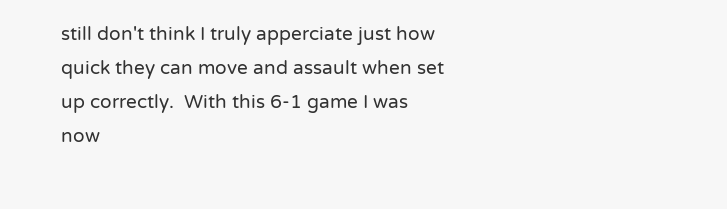still don't think I truly apperciate just how quick they can move and assault when set up correctly.  With this 6-1 game I was now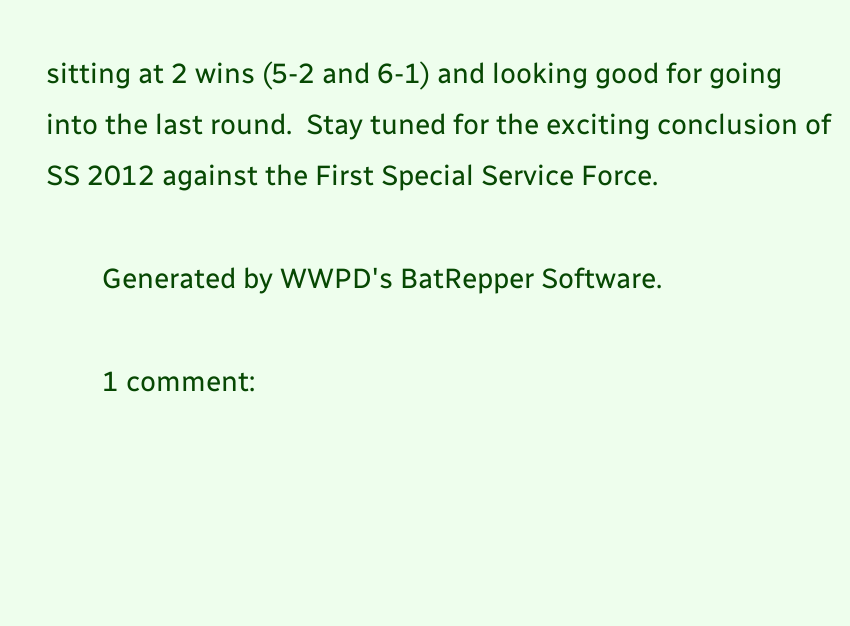sitting at 2 wins (5-2 and 6-1) and looking good for going into the last round.  Stay tuned for the exciting conclusion of SS 2012 against the First Special Service Force.

        Generated by WWPD's BatRepper Software.

        1 comment: